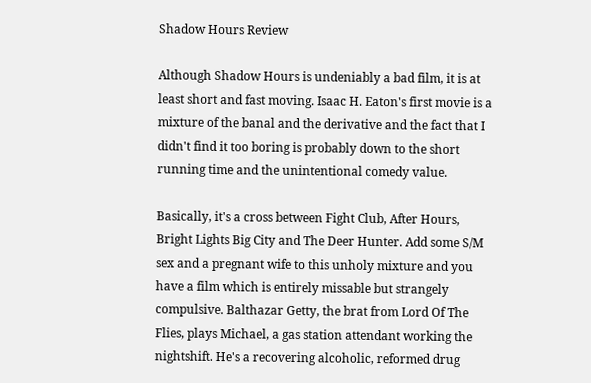Shadow Hours Review

Although Shadow Hours is undeniably a bad film, it is at least short and fast moving. Isaac H. Eaton's first movie is a mixture of the banal and the derivative and the fact that I didn't find it too boring is probably down to the short running time and the unintentional comedy value.

Basically, it's a cross between Fight Club, After Hours, Bright Lights Big City and The Deer Hunter. Add some S/M sex and a pregnant wife to this unholy mixture and you have a film which is entirely missable but strangely compulsive. Balthazar Getty, the brat from Lord Of The Flies, plays Michael, a gas station attendant working the nightshift. He's a recovering alcoholic, reformed drug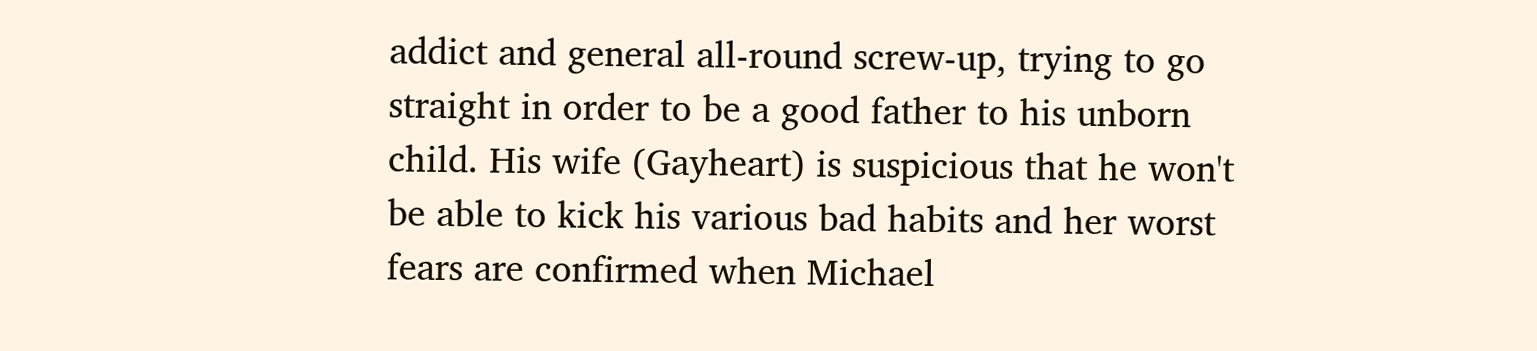addict and general all-round screw-up, trying to go straight in order to be a good father to his unborn child. His wife (Gayheart) is suspicious that he won't be able to kick his various bad habits and her worst fears are confirmed when Michael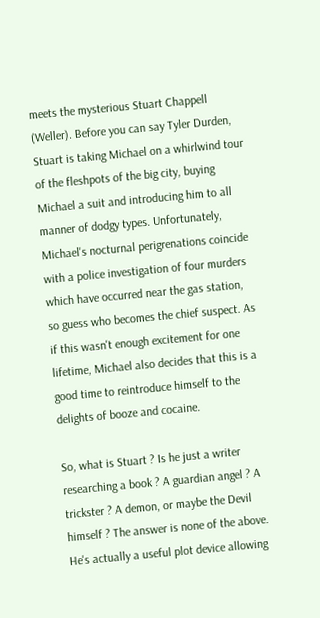meets the mysterious Stuart Chappell (Weller). Before you can say Tyler Durden, Stuart is taking Michael on a whirlwind tour of the fleshpots of the big city, buying Michael a suit and introducing him to all manner of dodgy types. Unfortunately, Michael's nocturnal perigrenations coincide with a police investigation of four murders which have occurred near the gas station, so guess who becomes the chief suspect. As if this wasn't enough excitement for one lifetime, Michael also decides that this is a good time to reintroduce himself to the delights of booze and cocaine.

So, what is Stuart ? Is he just a writer researching a book ? A guardian angel ? A trickster ? A demon, or maybe the Devil himself ? The answer is none of the above. He's actually a useful plot device allowing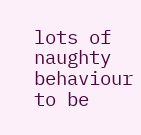lots of naughty behaviour to be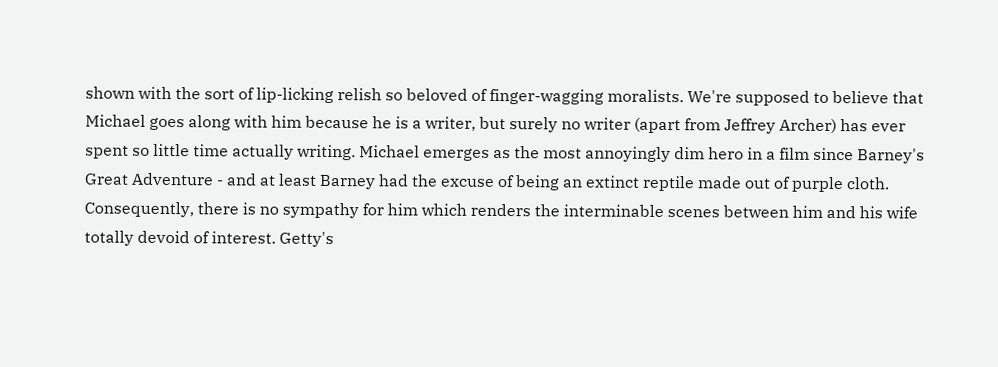shown with the sort of lip-licking relish so beloved of finger-wagging moralists. We're supposed to believe that Michael goes along with him because he is a writer, but surely no writer (apart from Jeffrey Archer) has ever spent so little time actually writing. Michael emerges as the most annoyingly dim hero in a film since Barney's Great Adventure - and at least Barney had the excuse of being an extinct reptile made out of purple cloth. Consequently, there is no sympathy for him which renders the interminable scenes between him and his wife totally devoid of interest. Getty's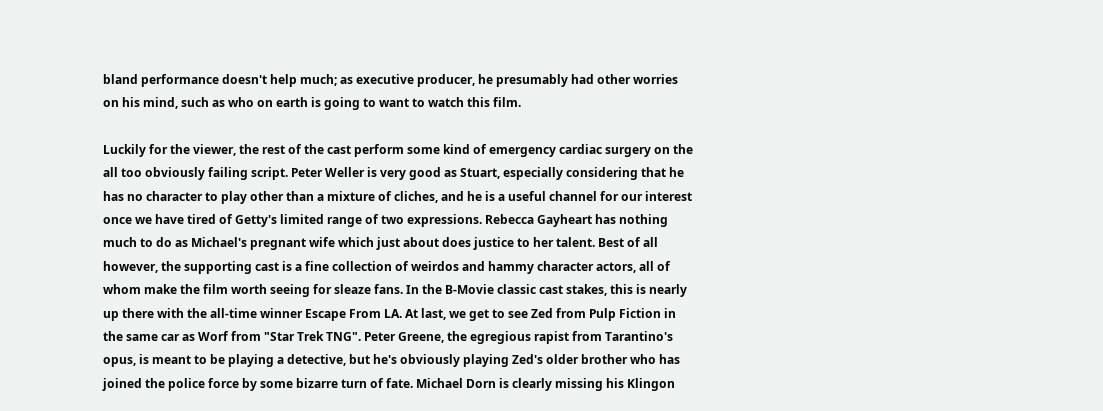bland performance doesn't help much; as executive producer, he presumably had other worries on his mind, such as who on earth is going to want to watch this film.

Luckily for the viewer, the rest of the cast perform some kind of emergency cardiac surgery on the all too obviously failing script. Peter Weller is very good as Stuart, especially considering that he has no character to play other than a mixture of cliches, and he is a useful channel for our interest once we have tired of Getty's limited range of two expressions. Rebecca Gayheart has nothing much to do as Michael's pregnant wife which just about does justice to her talent. Best of all however, the supporting cast is a fine collection of weirdos and hammy character actors, all of whom make the film worth seeing for sleaze fans. In the B-Movie classic cast stakes, this is nearly up there with the all-time winner Escape From LA. At last, we get to see Zed from Pulp Fiction in the same car as Worf from "Star Trek TNG". Peter Greene, the egregious rapist from Tarantino's opus, is meant to be playing a detective, but he's obviously playing Zed's older brother who has joined the police force by some bizarre turn of fate. Michael Dorn is clearly missing his Klingon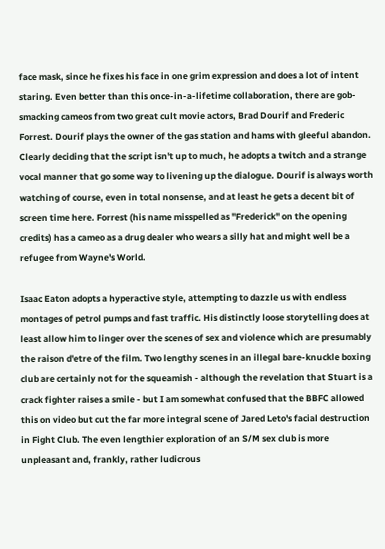face mask, since he fixes his face in one grim expression and does a lot of intent staring. Even better than this once-in-a-lifetime collaboration, there are gob-smacking cameos from two great cult movie actors, Brad Dourif and Frederic Forrest. Dourif plays the owner of the gas station and hams with gleeful abandon. Clearly deciding that the script isn't up to much, he adopts a twitch and a strange vocal manner that go some way to livening up the dialogue. Dourif is always worth watching of course, even in total nonsense, and at least he gets a decent bit of screen time here. Forrest (his name misspelled as "Frederick" on the opening credits) has a cameo as a drug dealer who wears a silly hat and might well be a refugee from Wayne's World.

Isaac Eaton adopts a hyperactive style, attempting to dazzle us with endless montages of petrol pumps and fast traffic. His distinctly loose storytelling does at least allow him to linger over the scenes of sex and violence which are presumably the raison d'etre of the film. Two lengthy scenes in an illegal bare-knuckle boxing club are certainly not for the squeamish - although the revelation that Stuart is a crack fighter raises a smile - but I am somewhat confused that the BBFC allowed this on video but cut the far more integral scene of Jared Leto's facial destruction in Fight Club. The even lengthier exploration of an S/M sex club is more unpleasant and, frankly, rather ludicrous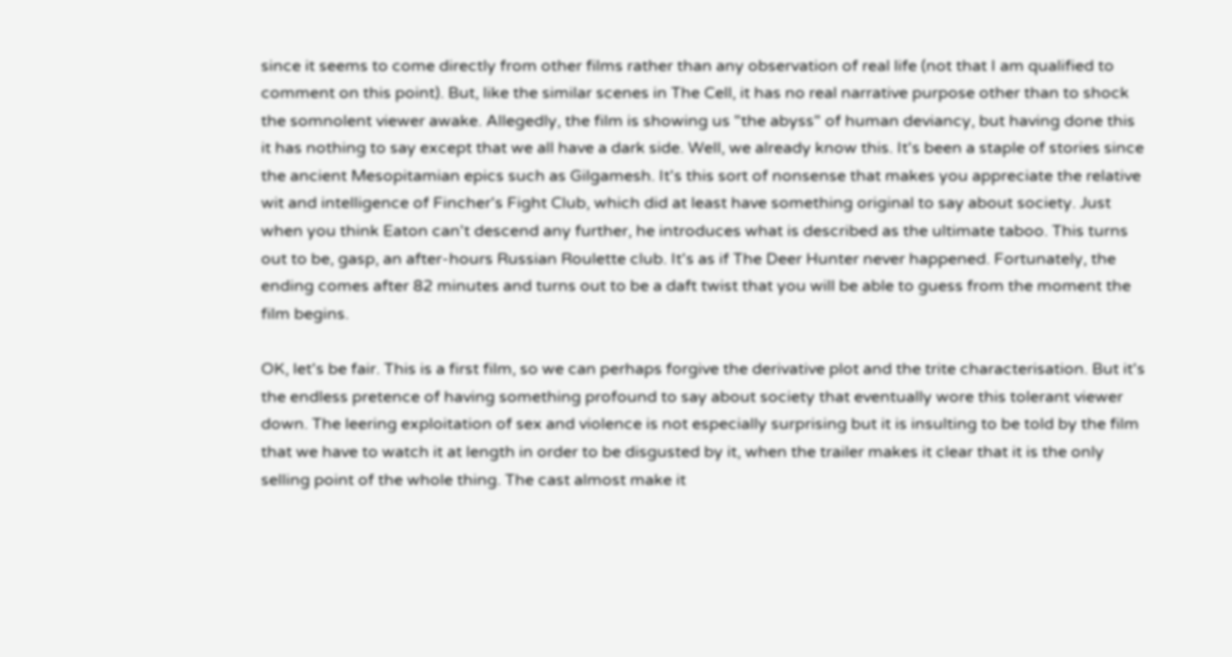since it seems to come directly from other films rather than any observation of real life (not that I am qualified to comment on this point). But, like the similar scenes in The Cell, it has no real narrative purpose other than to shock the somnolent viewer awake. Allegedly, the film is showing us "the abyss" of human deviancy, but having done this it has nothing to say except that we all have a dark side. Well, we already know this. It's been a staple of stories since the ancient Mesopitamian epics such as Gilgamesh. It's this sort of nonsense that makes you appreciate the relative wit and intelligence of Fincher's Fight Club, which did at least have something original to say about society. Just when you think Eaton can't descend any further, he introduces what is described as the ultimate taboo. This turns out to be, gasp, an after-hours Russian Roulette club. It's as if The Deer Hunter never happened. Fortunately, the ending comes after 82 minutes and turns out to be a daft twist that you will be able to guess from the moment the film begins.

OK, let's be fair. This is a first film, so we can perhaps forgive the derivative plot and the trite characterisation. But it's the endless pretence of having something profound to say about society that eventually wore this tolerant viewer down. The leering exploitation of sex and violence is not especially surprising but it is insulting to be told by the film that we have to watch it at length in order to be disgusted by it, when the trailer makes it clear that it is the only selling point of the whole thing. The cast almost make it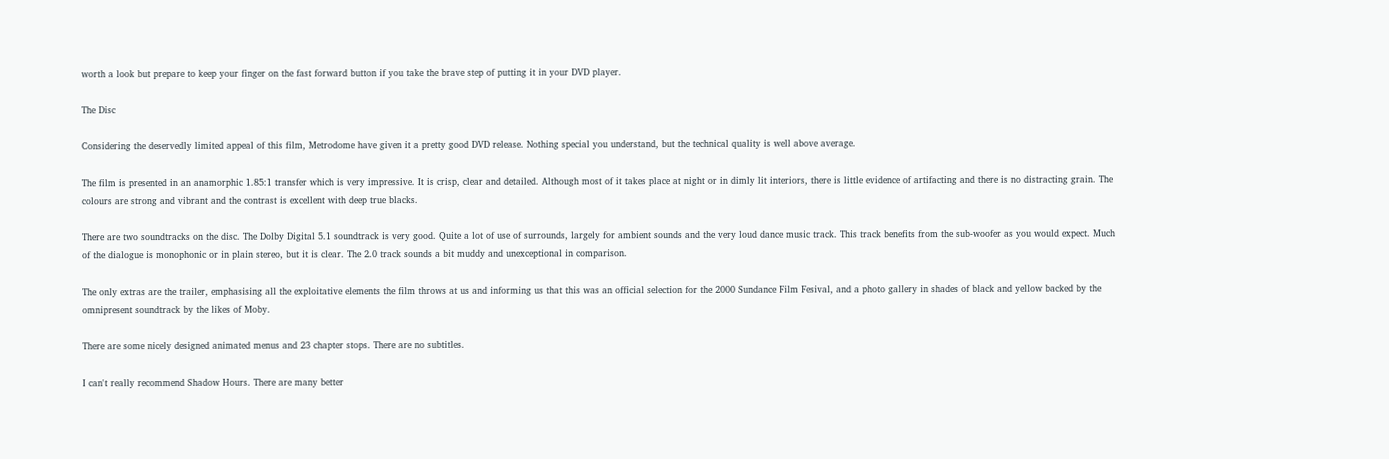worth a look but prepare to keep your finger on the fast forward button if you take the brave step of putting it in your DVD player.

The Disc

Considering the deservedly limited appeal of this film, Metrodome have given it a pretty good DVD release. Nothing special you understand, but the technical quality is well above average.

The film is presented in an anamorphic 1.85:1 transfer which is very impressive. It is crisp, clear and detailed. Although most of it takes place at night or in dimly lit interiors, there is little evidence of artifacting and there is no distracting grain. The colours are strong and vibrant and the contrast is excellent with deep true blacks.

There are two soundtracks on the disc. The Dolby Digital 5.1 soundtrack is very good. Quite a lot of use of surrounds, largely for ambient sounds and the very loud dance music track. This track benefits from the sub-woofer as you would expect. Much of the dialogue is monophonic or in plain stereo, but it is clear. The 2.0 track sounds a bit muddy and unexceptional in comparison.

The only extras are the trailer, emphasising all the exploitative elements the film throws at us and informing us that this was an official selection for the 2000 Sundance Film Fesival, and a photo gallery in shades of black and yellow backed by the omnipresent soundtrack by the likes of Moby.

There are some nicely designed animated menus and 23 chapter stops. There are no subtitles.

I can't really recommend Shadow Hours. There are many better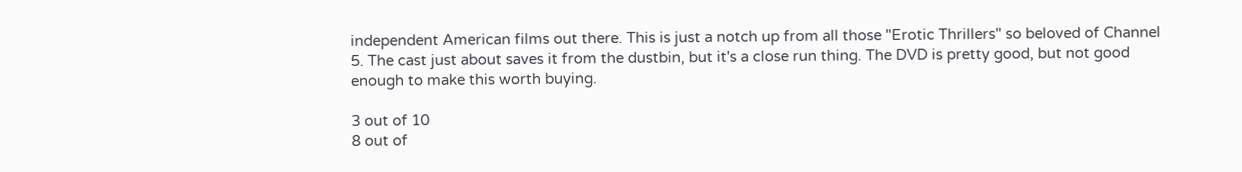independent American films out there. This is just a notch up from all those "Erotic Thrillers" so beloved of Channel 5. The cast just about saves it from the dustbin, but it's a close run thing. The DVD is pretty good, but not good enough to make this worth buying.

3 out of 10
8 out of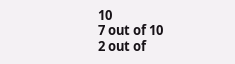10
7 out of 10
2 out of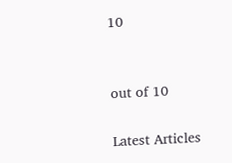10


out of 10

Latest Articles